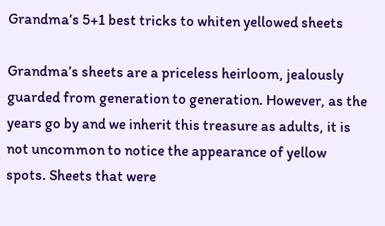Grandma’s 5+1 best tricks to whiten yellowed sheets

Grandma’s sheets are a priceless heirloom, jealously guarded from generation to generation. However, as the years go by and we inherit this treasure as adults, it is not uncommon to notice the appearance of yellow spots. Sheets that were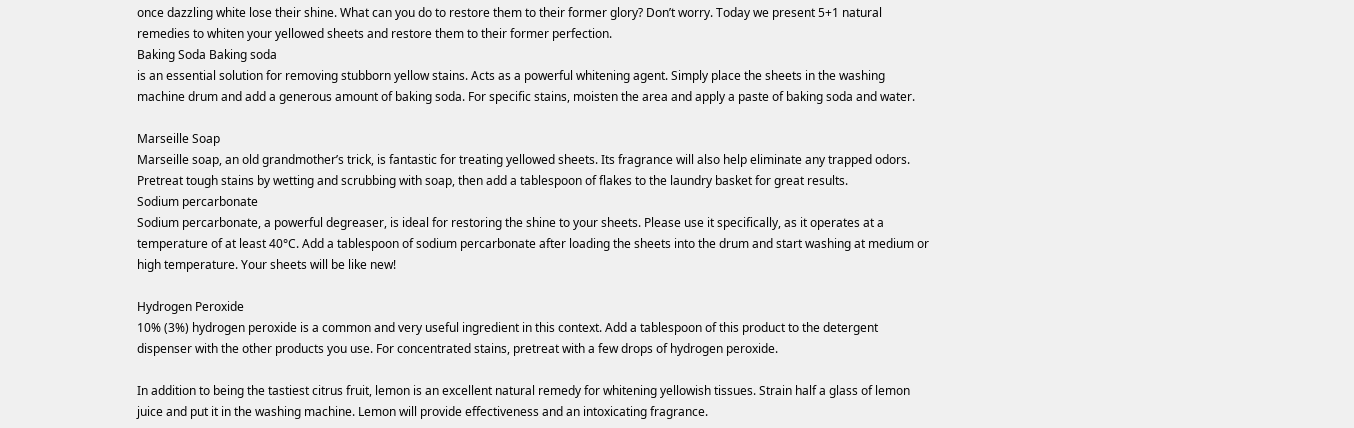once dazzling white lose their shine. What can you do to restore them to their former glory? Don’t worry. Today we present 5+1 natural remedies to whiten your yellowed sheets and restore them to their former perfection.
Baking Soda Baking soda
is an essential solution for removing stubborn yellow stains. Acts as a powerful whitening agent. Simply place the sheets in the washing machine drum and add a generous amount of baking soda. For specific stains, moisten the area and apply a paste of baking soda and water.

Marseille Soap
Marseille soap, an old grandmother’s trick, is fantastic for treating yellowed sheets. Its fragrance will also help eliminate any trapped odors. Pretreat tough stains by wetting and scrubbing with soap, then add a tablespoon of flakes to the laundry basket for great results.
Sodium percarbonate
Sodium percarbonate, a powerful degreaser, is ideal for restoring the shine to your sheets. Please use it specifically, as it operates at a temperature of at least 40°C. Add a tablespoon of sodium percarbonate after loading the sheets into the drum and start washing at medium or high temperature. Your sheets will be like new!

Hydrogen Peroxide
10% (3%) hydrogen peroxide is a common and very useful ingredient in this context. Add a tablespoon of this product to the detergent dispenser with the other products you use. For concentrated stains, pretreat with a few drops of hydrogen peroxide.

In addition to being the tastiest citrus fruit, lemon is an excellent natural remedy for whitening yellowish tissues. Strain half a glass of lemon juice and put it in the washing machine. Lemon will provide effectiveness and an intoxicating fragrance.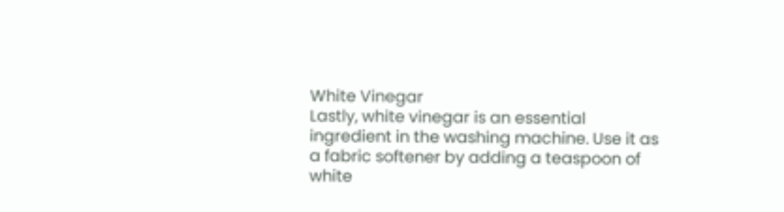White Vinegar
Lastly, white vinegar is an essential ingredient in the washing machine. Use it as a fabric softener by adding a teaspoon of white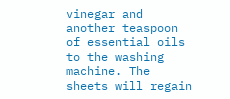vinegar and another teaspoon of essential oils to the washing machine. The sheets will regain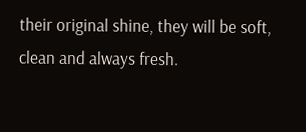their original shine, they will be soft, clean and always fresh.